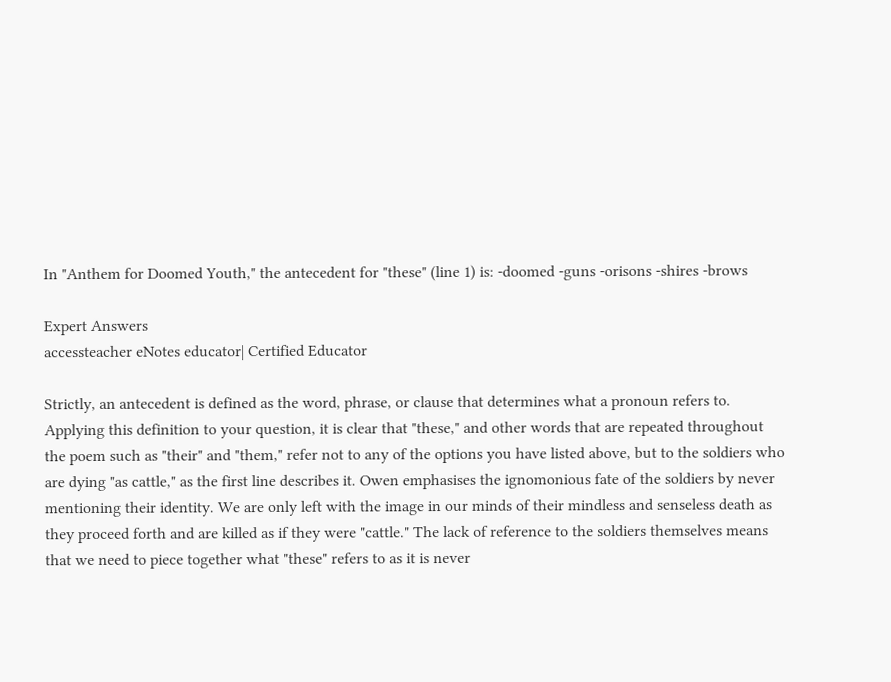In "Anthem for Doomed Youth," the antecedent for "these" (line 1) is: -doomed -guns -orisons -shires -brows

Expert Answers
accessteacher eNotes educator| Certified Educator

Strictly, an antecedent is defined as the word, phrase, or clause that determines what a pronoun refers to. Applying this definition to your question, it is clear that "these," and other words that are repeated throughout the poem such as "their" and "them," refer not to any of the options you have listed above, but to the soldiers who are dying "as cattle," as the first line describes it. Owen emphasises the ignomonious fate of the soldiers by never mentioning their identity. We are only left with the image in our minds of their mindless and senseless death as they proceed forth and are killed as if they were "cattle." The lack of reference to the soldiers themselves means that we need to piece together what "these" refers to as it is never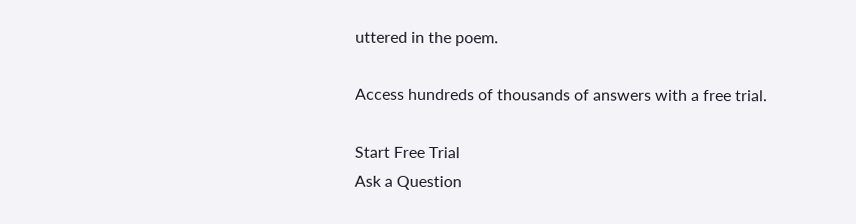uttered in the poem.

Access hundreds of thousands of answers with a free trial.

Start Free Trial
Ask a Question